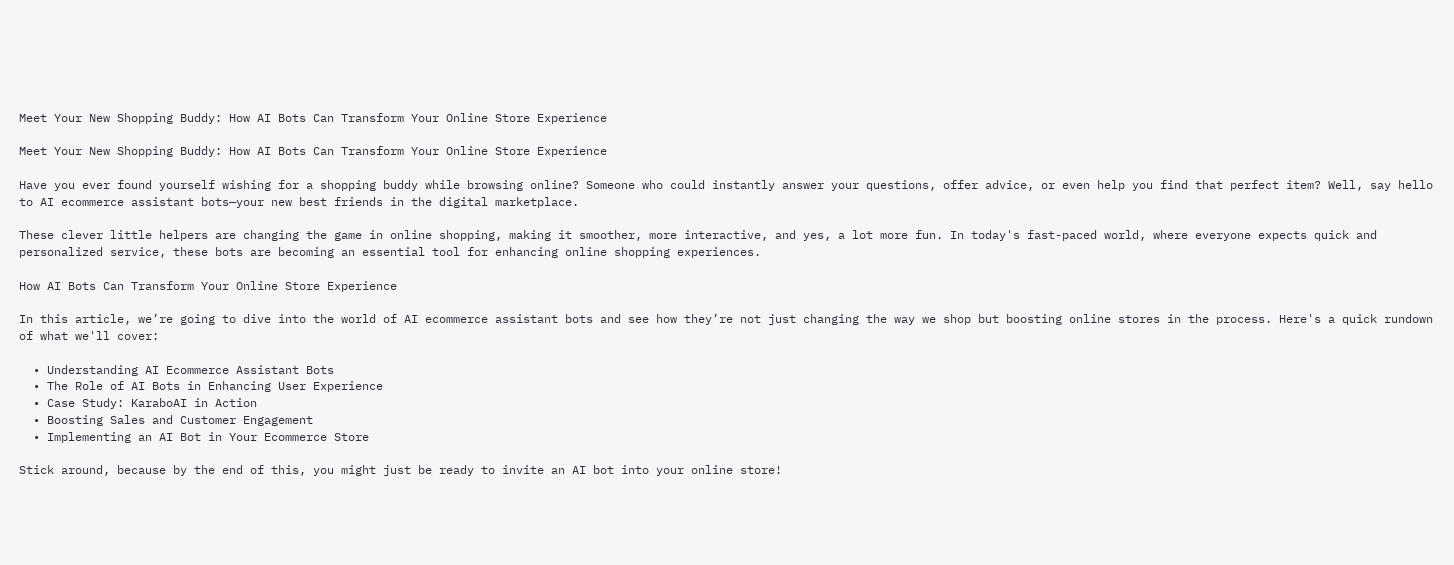Meet Your New Shopping Buddy: How AI Bots Can Transform Your Online Store Experience

Meet Your New Shopping Buddy: How AI Bots Can Transform Your Online Store Experience

Have you ever found yourself wishing for a shopping buddy while browsing online? Someone who could instantly answer your questions, offer advice, or even help you find that perfect item? Well, say hello to AI ecommerce assistant bots—your new best friends in the digital marketplace.

These clever little helpers are changing the game in online shopping, making it smoother, more interactive, and yes, a lot more fun. In today's fast-paced world, where everyone expects quick and personalized service, these bots are becoming an essential tool for enhancing online shopping experiences.

How AI Bots Can Transform Your Online Store Experience

In this article, we’re going to dive into the world of AI ecommerce assistant bots and see how they’re not just changing the way we shop but boosting online stores in the process. Here's a quick rundown of what we'll cover:

  • Understanding AI Ecommerce Assistant Bots
  • The Role of AI Bots in Enhancing User Experience
  • Case Study: KaraboAI in Action
  • Boosting Sales and Customer Engagement
  • Implementing an AI Bot in Your Ecommerce Store

Stick around, because by the end of this, you might just be ready to invite an AI bot into your online store!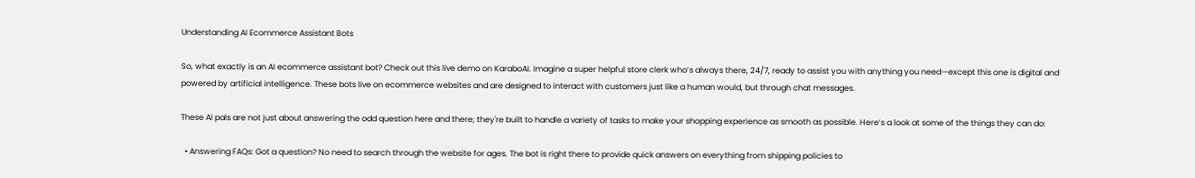Understanding AI Ecommerce Assistant Bots

So, what exactly is an AI ecommerce assistant bot? Check out this live demo on KaraboAI. Imagine a super helpful store clerk who’s always there, 24/7, ready to assist you with anything you need—except this one is digital and powered by artificial intelligence. These bots live on ecommerce websites and are designed to interact with customers just like a human would, but through chat messages.

These AI pals are not just about answering the odd question here and there; they're built to handle a variety of tasks to make your shopping experience as smooth as possible. Here’s a look at some of the things they can do:

  • Answering FAQs: Got a question? No need to search through the website for ages. The bot is right there to provide quick answers on everything from shipping policies to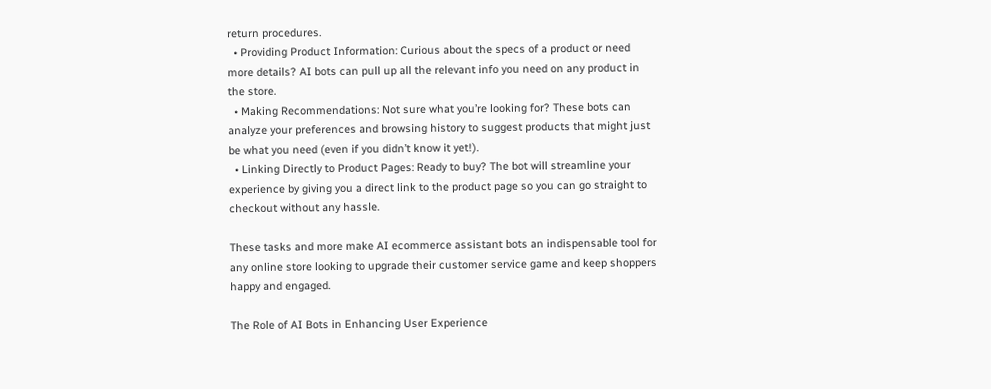return procedures.
  • Providing Product Information: Curious about the specs of a product or need more details? AI bots can pull up all the relevant info you need on any product in the store.
  • Making Recommendations: Not sure what you’re looking for? These bots can analyze your preferences and browsing history to suggest products that might just be what you need (even if you didn’t know it yet!).
  • Linking Directly to Product Pages: Ready to buy? The bot will streamline your experience by giving you a direct link to the product page so you can go straight to checkout without any hassle.

These tasks and more make AI ecommerce assistant bots an indispensable tool for any online store looking to upgrade their customer service game and keep shoppers happy and engaged.

The Role of AI Bots in Enhancing User Experience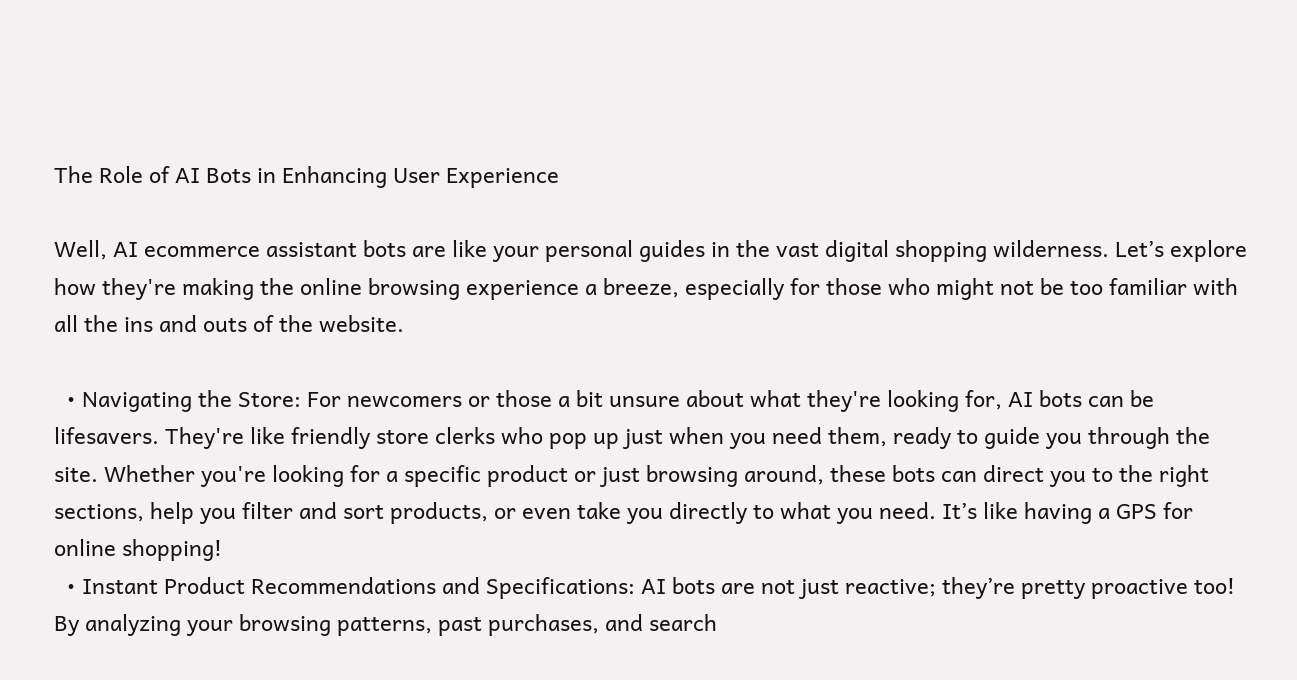The Role of AI Bots in Enhancing User Experience

Well, AI ecommerce assistant bots are like your personal guides in the vast digital shopping wilderness. Let’s explore how they're making the online browsing experience a breeze, especially for those who might not be too familiar with all the ins and outs of the website.

  • Navigating the Store: For newcomers or those a bit unsure about what they're looking for, AI bots can be lifesavers. They're like friendly store clerks who pop up just when you need them, ready to guide you through the site. Whether you're looking for a specific product or just browsing around, these bots can direct you to the right sections, help you filter and sort products, or even take you directly to what you need. It’s like having a GPS for online shopping!
  • Instant Product Recommendations and Specifications: AI bots are not just reactive; they’re pretty proactive too! By analyzing your browsing patterns, past purchases, and search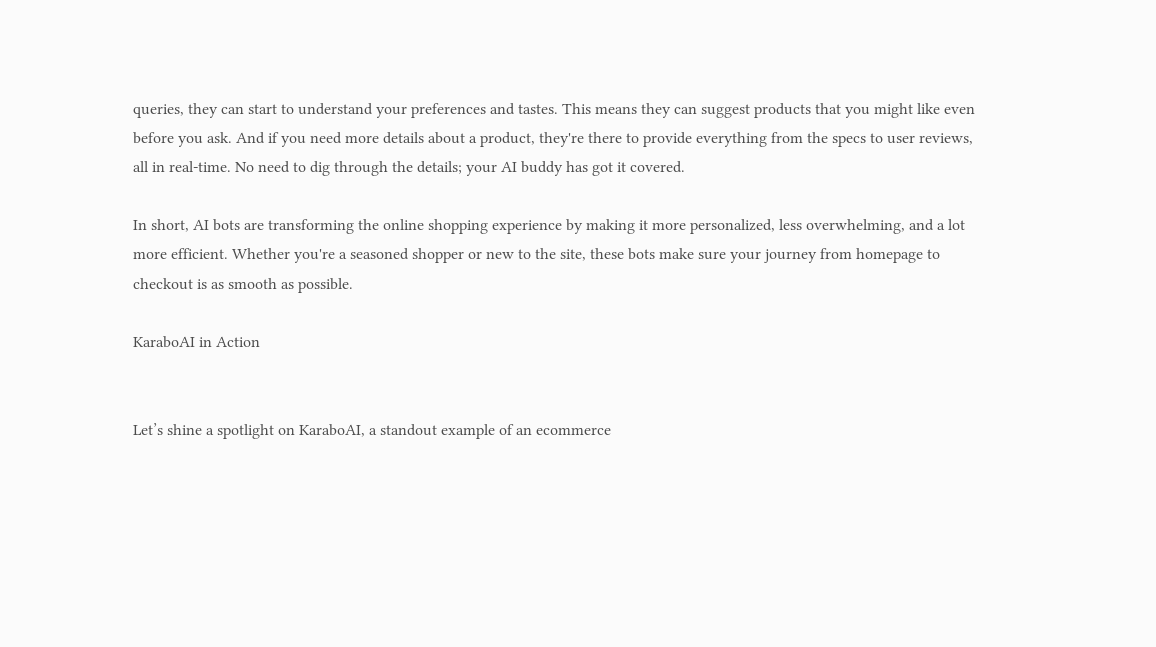queries, they can start to understand your preferences and tastes. This means they can suggest products that you might like even before you ask. And if you need more details about a product, they're there to provide everything from the specs to user reviews, all in real-time. No need to dig through the details; your AI buddy has got it covered.

In short, AI bots are transforming the online shopping experience by making it more personalized, less overwhelming, and a lot more efficient. Whether you're a seasoned shopper or new to the site, these bots make sure your journey from homepage to checkout is as smooth as possible.

KaraboAI in Action


Let’s shine a spotlight on KaraboAI, a standout example of an ecommerce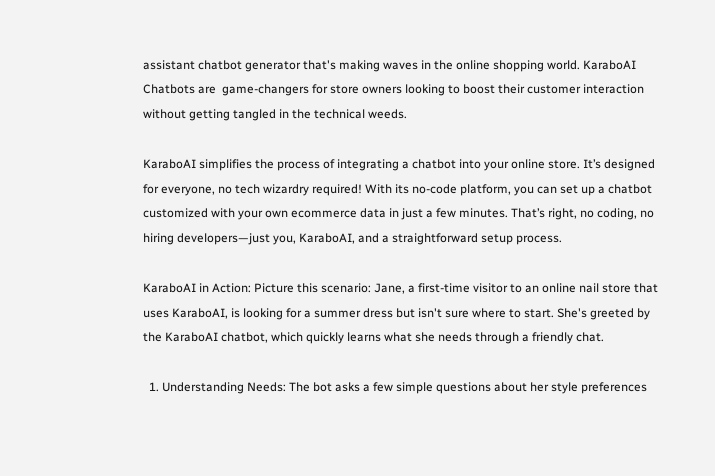assistant chatbot generator that's making waves in the online shopping world. KaraboAI Chatbots are  game-changers for store owners looking to boost their customer interaction without getting tangled in the technical weeds.

KaraboAI simplifies the process of integrating a chatbot into your online store. It’s designed for everyone, no tech wizardry required! With its no-code platform, you can set up a chatbot customized with your own ecommerce data in just a few minutes. That’s right, no coding, no hiring developers—just you, KaraboAI, and a straightforward setup process.

KaraboAI in Action: Picture this scenario: Jane, a first-time visitor to an online nail store that uses KaraboAI, is looking for a summer dress but isn't sure where to start. She's greeted by the KaraboAI chatbot, which quickly learns what she needs through a friendly chat.

  1. Understanding Needs: The bot asks a few simple questions about her style preferences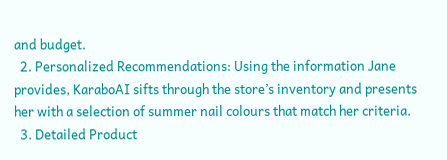and budget.
  2. Personalized Recommendations: Using the information Jane provides, KaraboAI sifts through the store’s inventory and presents her with a selection of summer nail colours that match her criteria.
  3. Detailed Product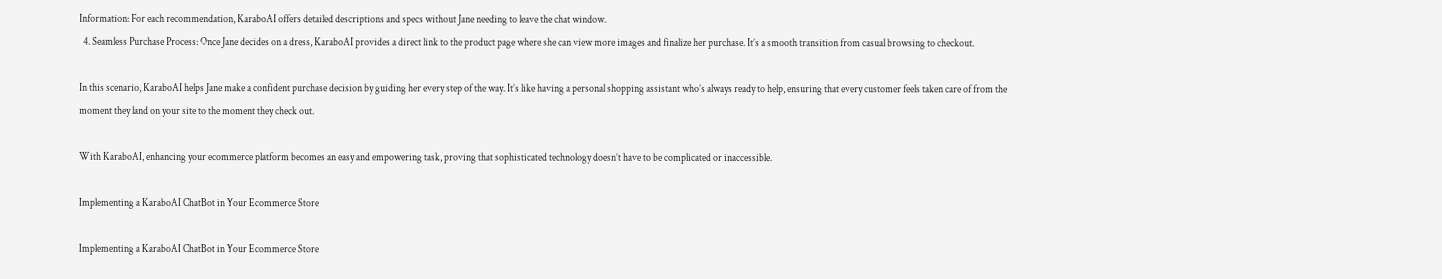Information: For each recommendation, KaraboAI offers detailed descriptions and specs without Jane needing to leave the chat window.
  4. Seamless Purchase Process: Once Jane decides on a dress, KaraboAI provides a direct link to the product page where she can view more images and finalize her purchase. It’s a smooth transition from casual browsing to checkout.

In this scenario, KaraboAI helps Jane make a confident purchase decision by guiding her every step of the way. It’s like having a personal shopping assistant who’s always ready to help, ensuring that every customer feels taken care of from the moment they land on your site to the moment they check out.

With KaraboAI, enhancing your ecommerce platform becomes an easy and empowering task, proving that sophisticated technology doesn’t have to be complicated or inaccessible.

Implementing a KaraboAI ChatBot in Your Ecommerce Store

Implementing a KaraboAI ChatBot in Your Ecommerce Store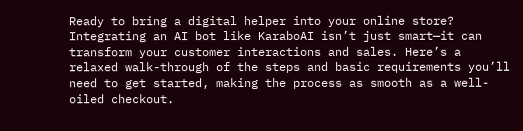Ready to bring a digital helper into your online store? Integrating an AI bot like KaraboAI isn’t just smart—it can transform your customer interactions and sales. Here’s a relaxed walk-through of the steps and basic requirements you’ll need to get started, making the process as smooth as a well-oiled checkout.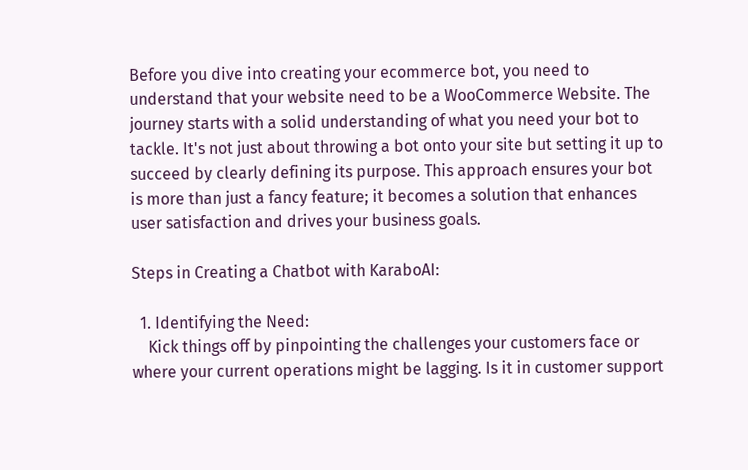Before you dive into creating your ecommerce bot, you need to understand that your website need to be a WooCommerce Website. The journey starts with a solid understanding of what you need your bot to tackle. It's not just about throwing a bot onto your site but setting it up to succeed by clearly defining its purpose. This approach ensures your bot is more than just a fancy feature; it becomes a solution that enhances user satisfaction and drives your business goals.

Steps in Creating a Chatbot with KaraboAI:

  1. Identifying the Need:
    Kick things off by pinpointing the challenges your customers face or where your current operations might be lagging. Is it in customer support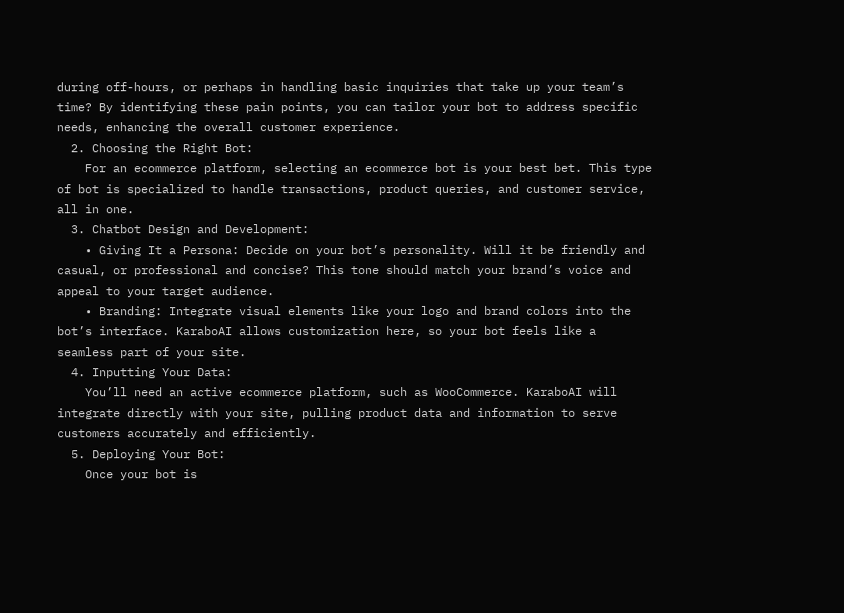during off-hours, or perhaps in handling basic inquiries that take up your team’s time? By identifying these pain points, you can tailor your bot to address specific needs, enhancing the overall customer experience.
  2. Choosing the Right Bot:
    For an ecommerce platform, selecting an ecommerce bot is your best bet. This type of bot is specialized to handle transactions, product queries, and customer service, all in one.
  3. Chatbot Design and Development:
    • Giving It a Persona: Decide on your bot’s personality. Will it be friendly and casual, or professional and concise? This tone should match your brand’s voice and appeal to your target audience.
    • Branding: Integrate visual elements like your logo and brand colors into the bot’s interface. KaraboAI allows customization here, so your bot feels like a seamless part of your site.
  4. Inputting Your Data:
    You’ll need an active ecommerce platform, such as WooCommerce. KaraboAI will integrate directly with your site, pulling product data and information to serve customers accurately and efficiently.
  5. Deploying Your Bot:
    Once your bot is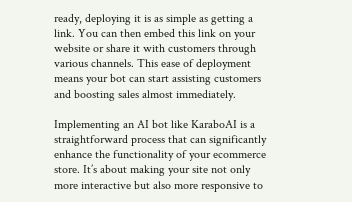ready, deploying it is as simple as getting a link. You can then embed this link on your website or share it with customers through various channels. This ease of deployment means your bot can start assisting customers and boosting sales almost immediately.

Implementing an AI bot like KaraboAI is a straightforward process that can significantly enhance the functionality of your ecommerce store. It’s about making your site not only more interactive but also more responsive to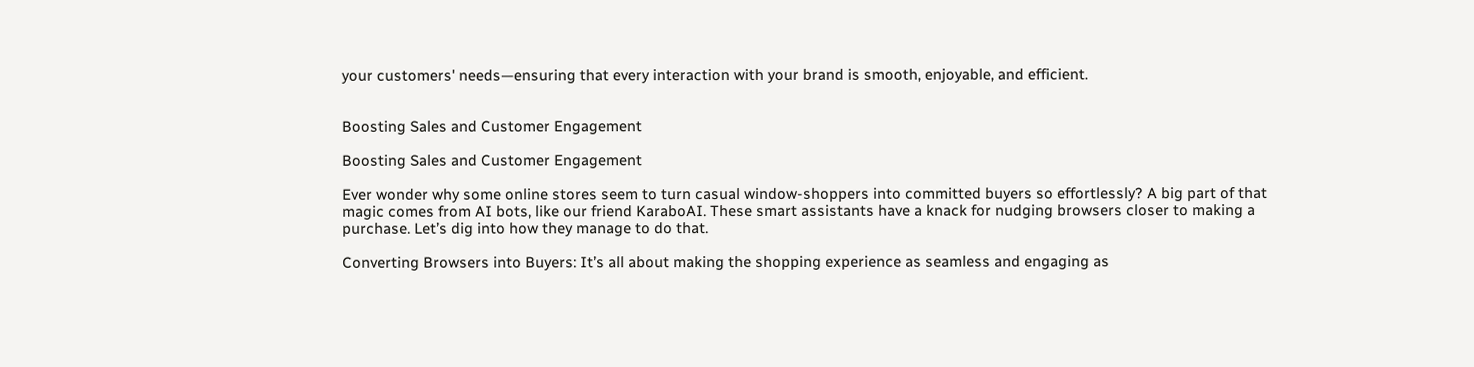your customers' needs—ensuring that every interaction with your brand is smooth, enjoyable, and efficient.


Boosting Sales and Customer Engagement

Boosting Sales and Customer Engagement

Ever wonder why some online stores seem to turn casual window-shoppers into committed buyers so effortlessly? A big part of that magic comes from AI bots, like our friend KaraboAI. These smart assistants have a knack for nudging browsers closer to making a purchase. Let’s dig into how they manage to do that.

Converting Browsers into Buyers: It’s all about making the shopping experience as seamless and engaging as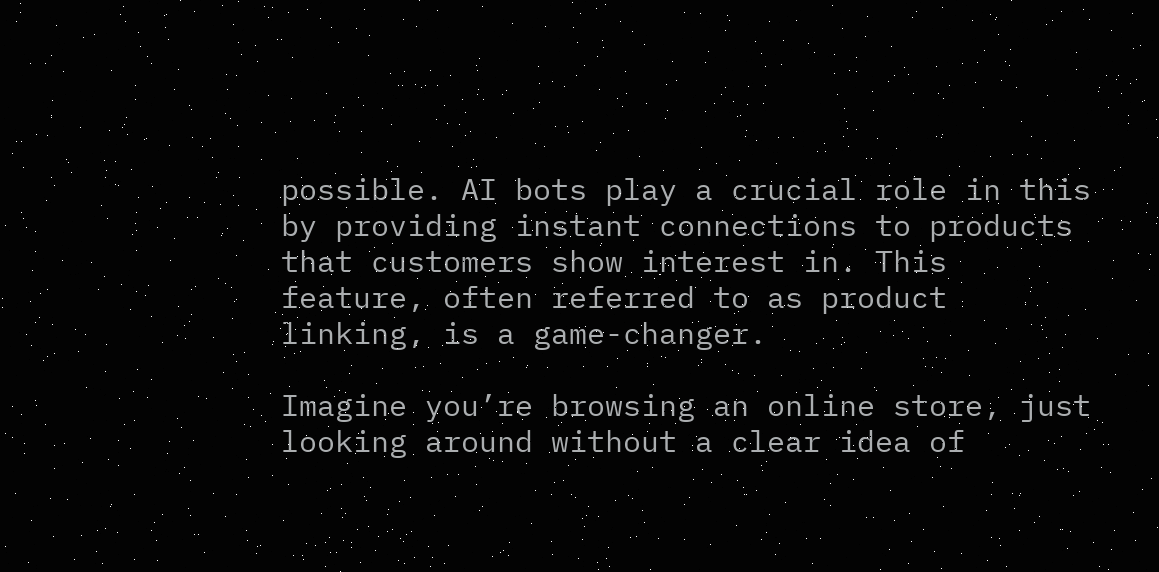possible. AI bots play a crucial role in this by providing instant connections to products that customers show interest in. This feature, often referred to as product linking, is a game-changer.

Imagine you’re browsing an online store, just looking around without a clear idea of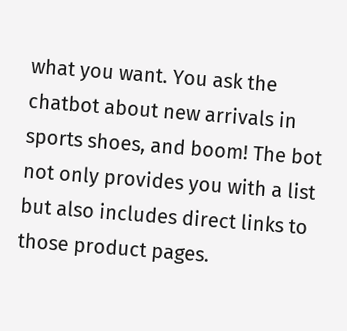what you want. You ask the chatbot about new arrivals in sports shoes, and boom! The bot not only provides you with a list but also includes direct links to those product pages.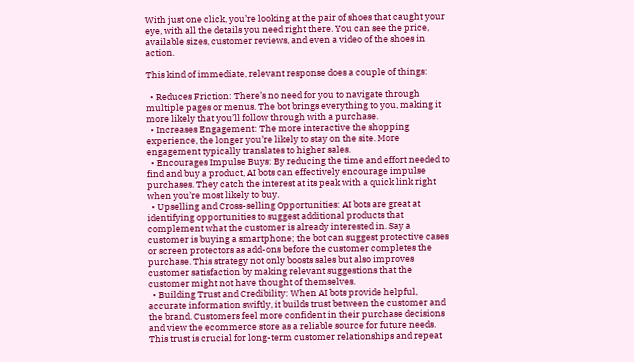With just one click, you’re looking at the pair of shoes that caught your eye, with all the details you need right there. You can see the price, available sizes, customer reviews, and even a video of the shoes in action.

This kind of immediate, relevant response does a couple of things:

  • Reduces Friction: There’s no need for you to navigate through multiple pages or menus. The bot brings everything to you, making it more likely that you’ll follow through with a purchase.
  • Increases Engagement: The more interactive the shopping experience, the longer you’re likely to stay on the site. More engagement typically translates to higher sales.
  • Encourages Impulse Buys: By reducing the time and effort needed to find and buy a product, AI bots can effectively encourage impulse purchases. They catch the interest at its peak with a quick link right when you’re most likely to buy.
  • Upselling and Cross-selling Opportunities: AI bots are great at identifying opportunities to suggest additional products that complement what the customer is already interested in. Say a customer is buying a smartphone; the bot can suggest protective cases or screen protectors as add-ons before the customer completes the purchase. This strategy not only boosts sales but also improves customer satisfaction by making relevant suggestions that the customer might not have thought of themselves.
  • Building Trust and Credibility: When AI bots provide helpful, accurate information swiftly, it builds trust between the customer and the brand. Customers feel more confident in their purchase decisions and view the ecommerce store as a reliable source for future needs. This trust is crucial for long-term customer relationships and repeat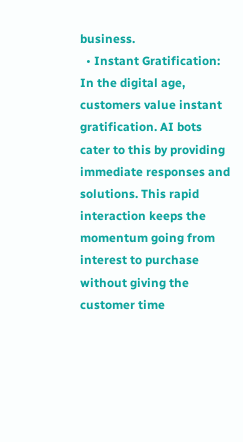business.
  • Instant Gratification: In the digital age, customers value instant gratification. AI bots cater to this by providing immediate responses and solutions. This rapid interaction keeps the momentum going from interest to purchase without giving the customer time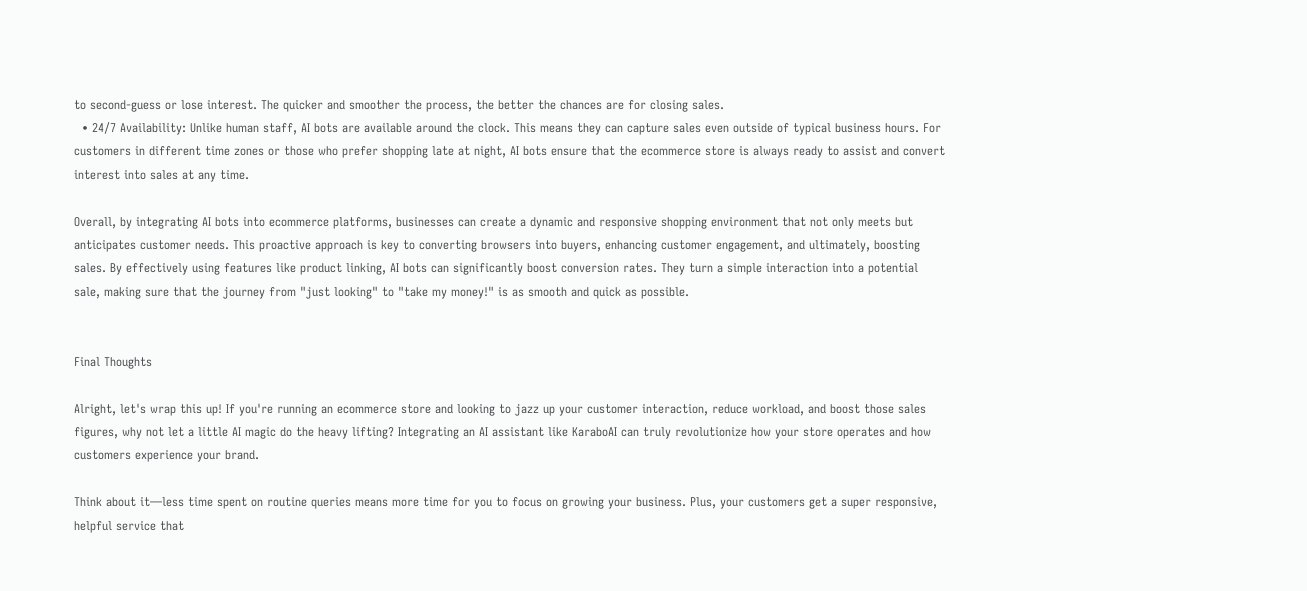to second-guess or lose interest. The quicker and smoother the process, the better the chances are for closing sales.
  • 24/7 Availability: Unlike human staff, AI bots are available around the clock. This means they can capture sales even outside of typical business hours. For customers in different time zones or those who prefer shopping late at night, AI bots ensure that the ecommerce store is always ready to assist and convert interest into sales at any time.

Overall, by integrating AI bots into ecommerce platforms, businesses can create a dynamic and responsive shopping environment that not only meets but anticipates customer needs. This proactive approach is key to converting browsers into buyers, enhancing customer engagement, and ultimately, boosting sales. By effectively using features like product linking, AI bots can significantly boost conversion rates. They turn a simple interaction into a potential sale, making sure that the journey from "just looking" to "take my money!" is as smooth and quick as possible.


Final Thoughts

Alright, let's wrap this up! If you're running an ecommerce store and looking to jazz up your customer interaction, reduce workload, and boost those sales figures, why not let a little AI magic do the heavy lifting? Integrating an AI assistant like KaraboAI can truly revolutionize how your store operates and how customers experience your brand.

Think about it—less time spent on routine queries means more time for you to focus on growing your business. Plus, your customers get a super responsive, helpful service that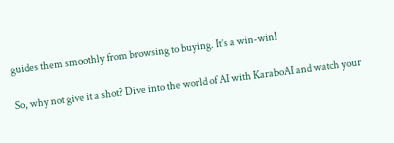guides them smoothly from browsing to buying. It’s a win-win!

So, why not give it a shot? Dive into the world of AI with KaraboAI and watch your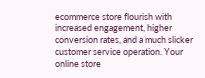ecommerce store flourish with increased engagement, higher conversion rates, and a much slicker customer service operation. Your online store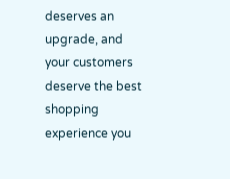deserves an upgrade, and your customers deserve the best shopping experience you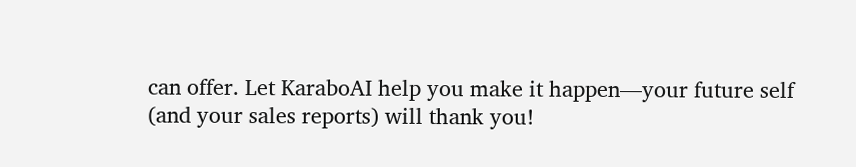can offer. Let KaraboAI help you make it happen—your future self (and your sales reports) will thank you!